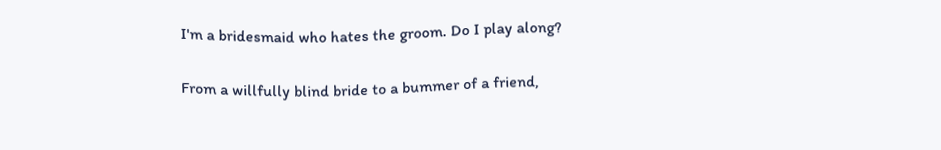I'm a bridesmaid who hates the groom. Do I play along?

From a willfully blind bride to a bummer of a friend,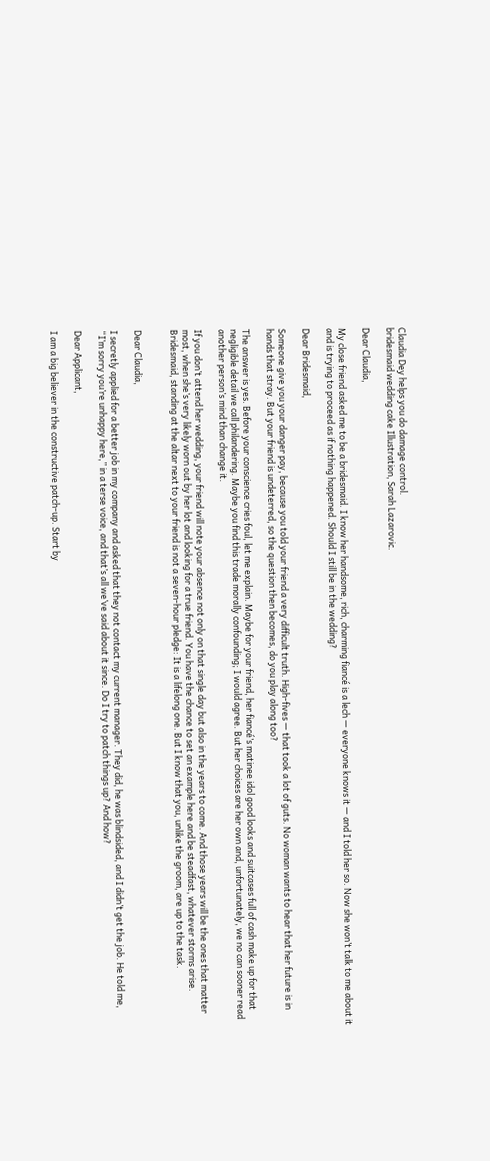Claudia Dey helps you do damage control.
bridesmaid wedding cake Illustration, Sarah Lazarovic.

Dear Claudia,

My close friend asked me to be a bridesmaid. I know her handsome, rich, charming fiancé is a lech — everyone knows it — and I told her so. Now she won’t talk to me about it and is trying to proceed as if nothing happened. Should I still be in the wedding?

Dear Bridesmaid,

Someone give you your danger pay, because you told your friend a very difficult truth. High-fives — that took a lot of guts. No woman wants to hear that her future is in hands that stray. But your friend is undeterred, so the question then becomes, do you play along too?

The answer is yes. Before your conscience cries foul, let me explain. Maybe for your friend, her fiancé’s matinee idol good looks and suitcases full of cash make up for that negligible detail we call philandering. Maybe you find this trade morally confounding; I would agree. But her choices are her own and, unfortunately, we no can sooner read another person’s mind than change it.

If you don’t attend her wedding, your friend will note your absence not only on that single day but also in the years to come. And those years will be the ones that matter most, when she’s very likely worn out by her lot and looking for a true friend. You have the chance to set an example here and be steadfast, whatever storms arise. Bridesmaid, standing at the altar next to your friend is not a seven-hour pledge: It is a lifelong one. But I know that you, unlike the groom, are up to the task.


Dear Claudia,

I secretly applied for a better job in my company and asked that they not contact my current manager. They did, he was blindsided, and I didn’t get the job. He told me, “I’m sorry you’re unhappy here,” in a terse voice, and that’s all we’ve said about it since. Do I try to patch things up? And how?

Dear Applicant,

I am a big believer in the constructive patch-up. Start by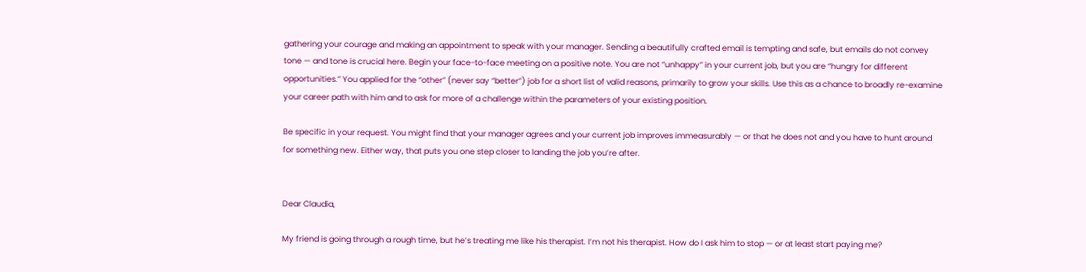gathering your courage and making an appointment to speak with your manager. Sending a beautifully crafted email is tempting and safe, but emails do not convey tone — and tone is crucial here. Begin your face-to-face meeting on a positive note. You are not “unhappy” in your current job, but you are “hungry for different opportunities.” You applied for the “other” (never say “better”) job for a short list of valid reasons, primarily to grow your skills. Use this as a chance to broadly re-examine your career path with him and to ask for more of a challenge within the parameters of your existing position.

Be specific in your request. You might find that your manager agrees and your current job improves immeasurably — or that he does not and you have to hunt around for something new. Either way, that puts you one step closer to landing the job you’re after.


Dear Claudia,

My friend is going through a rough time, but he’s treating me like his therapist. I’m not his therapist. How do I ask him to stop — or at least start paying me?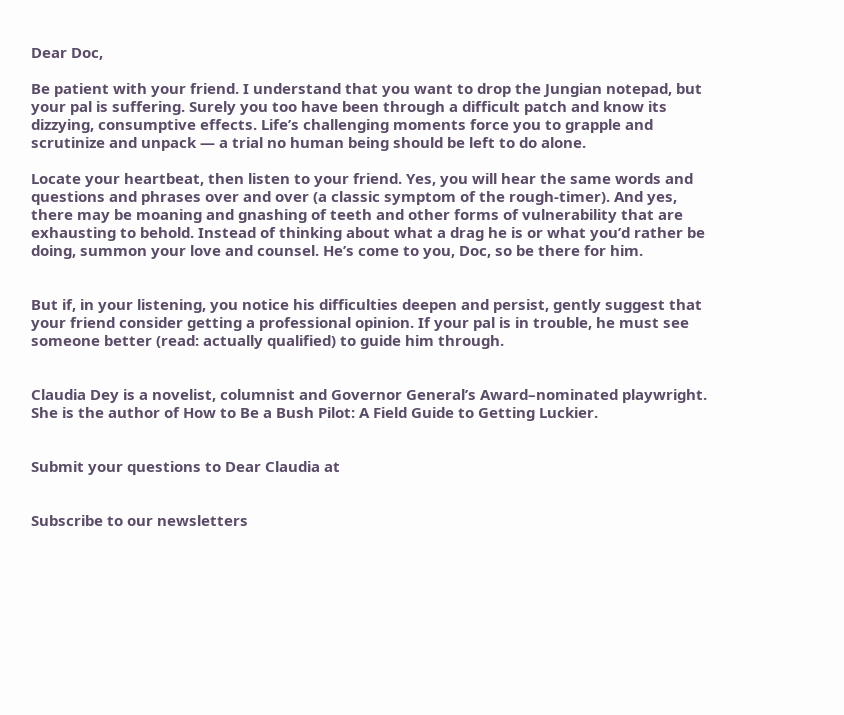Dear Doc,

Be patient with your friend. I understand that you want to drop the Jungian notepad, but your pal is suffering. Surely you too have been through a difficult patch and know its dizzying, consumptive effects. Life’s challenging moments force you to grapple and scrutinize and unpack — a trial no human being should be left to do alone.

Locate your heartbeat, then listen to your friend. Yes, you will hear the same words and questions and phrases over and over (a classic symptom of the rough-timer). And yes, there may be moaning and gnashing of teeth and other forms of vulnerability that are exhausting to behold. Instead of thinking about what a drag he is or what you’d rather be doing, summon your love and counsel. He’s come to you, Doc, so be there for him.


But if, in your listening, you notice his difficulties deepen and persist, gently suggest that your friend consider getting a professional opinion. If your pal is in trouble, he must see someone better (read: actually qualified) to guide him through.


Claudia Dey is a novelist, columnist and Governor General’s Award–nominated playwright. She is the author of How to Be a Bush Pilot: A Field Guide to Getting Luckier.


Submit your questions to Dear Claudia at


Subscribe to our newsletters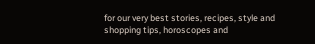for our very best stories, recipes, style and shopping tips, horoscopes and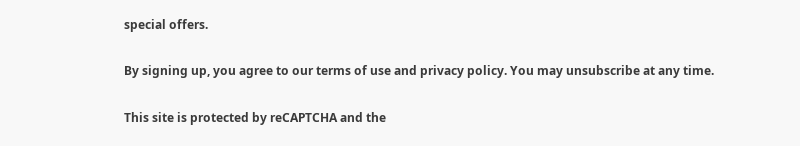special offers.

By signing up, you agree to our terms of use and privacy policy. You may unsubscribe at any time.

This site is protected by reCAPTCHA and the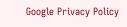Google Privacy Policy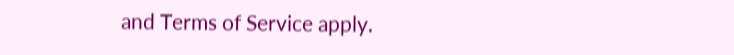and Terms of Service apply.